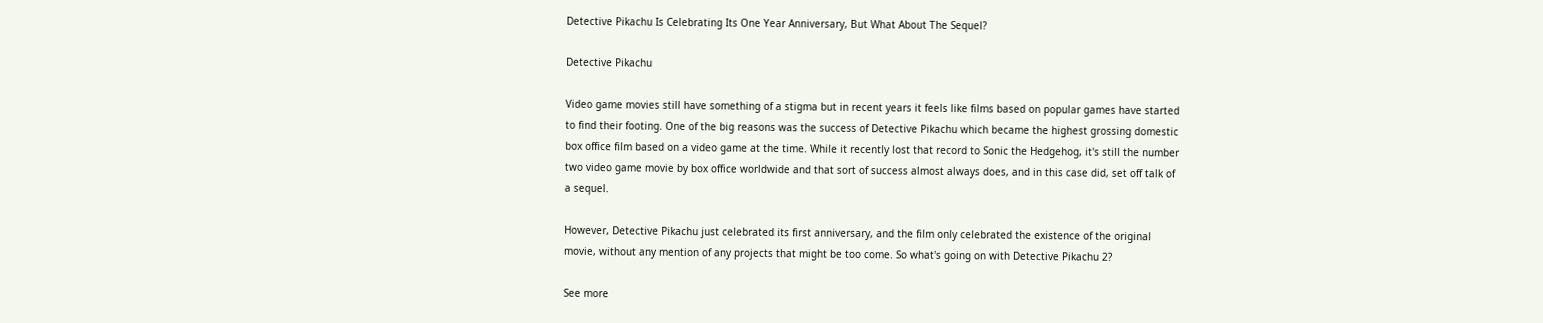Detective Pikachu Is Celebrating Its One Year Anniversary, But What About The Sequel?

Detective Pikachu

Video game movies still have something of a stigma but in recent years it feels like films based on popular games have started to find their footing. One of the big reasons was the success of Detective Pikachu which became the highest grossing domestic box office film based on a video game at the time. While it recently lost that record to Sonic the Hedgehog, it's still the number two video game movie by box office worldwide and that sort of success almost always does, and in this case did, set off talk of a sequel.

However, Detective Pikachu just celebrated its first anniversary, and the film only celebrated the existence of the original movie, without any mention of any projects that might be too come. So what's going on with Detective Pikachu 2?

See more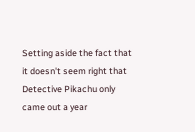Setting aside the fact that it doesn't seem right that Detective Pikachu only came out a year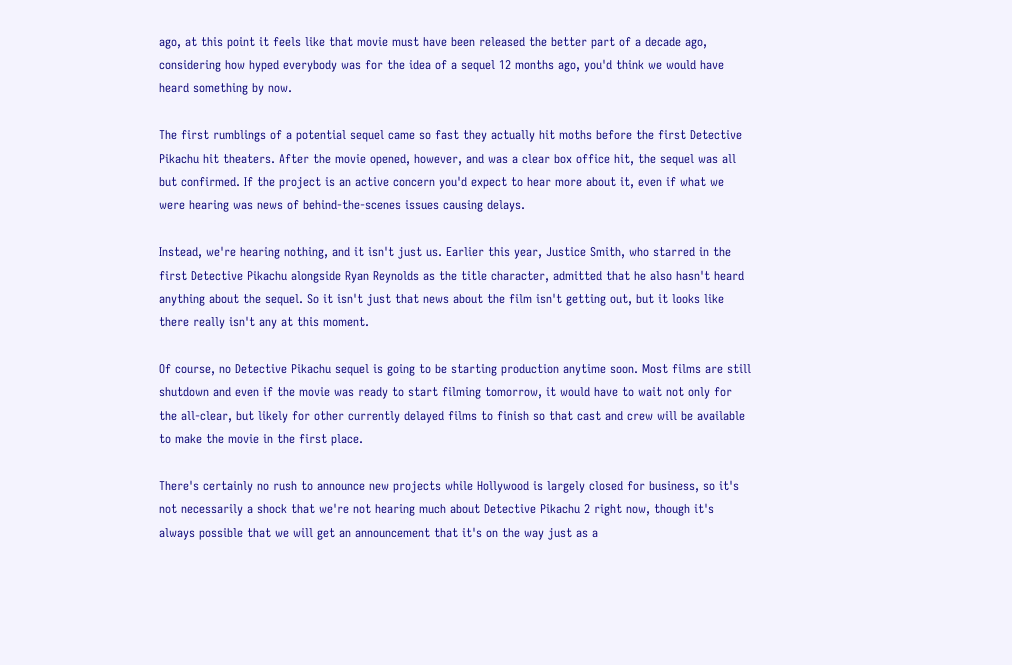ago, at this point it feels like that movie must have been released the better part of a decade ago, considering how hyped everybody was for the idea of a sequel 12 months ago, you'd think we would have heard something by now.

The first rumblings of a potential sequel came so fast they actually hit moths before the first Detective Pikachu hit theaters. After the movie opened, however, and was a clear box office hit, the sequel was all but confirmed. If the project is an active concern you'd expect to hear more about it, even if what we were hearing was news of behind-the-scenes issues causing delays.

Instead, we're hearing nothing, and it isn't just us. Earlier this year, Justice Smith, who starred in the first Detective Pikachu alongside Ryan Reynolds as the title character, admitted that he also hasn't heard anything about the sequel. So it isn't just that news about the film isn't getting out, but it looks like there really isn't any at this moment.

Of course, no Detective Pikachu sequel is going to be starting production anytime soon. Most films are still shutdown and even if the movie was ready to start filming tomorrow, it would have to wait not only for the all-clear, but likely for other currently delayed films to finish so that cast and crew will be available to make the movie in the first place.

There's certainly no rush to announce new projects while Hollywood is largely closed for business, so it's not necessarily a shock that we're not hearing much about Detective Pikachu 2 right now, though it's always possible that we will get an announcement that it's on the way just as a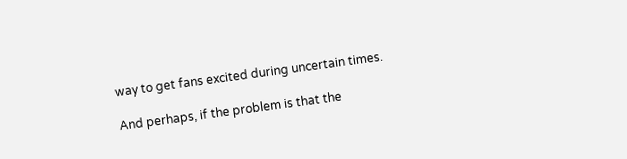way to get fans excited during uncertain times.

And perhaps, if the problem is that the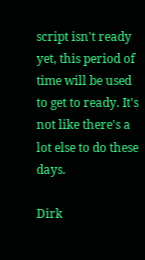script isn't ready yet, this period of time will be used to get to ready. It's not like there's a lot else to do these days.

Dirk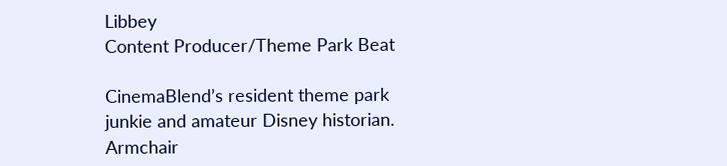Libbey
Content Producer/Theme Park Beat

CinemaBlend’s resident theme park junkie and amateur Disney historian. Armchair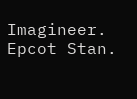Imagineer. Epcot Stan.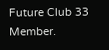Future Club 33 Member.